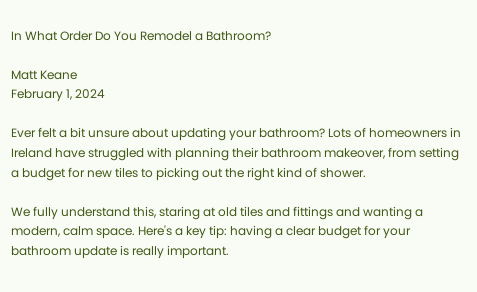In What Order Do You Remodel a Bathroom?

Matt Keane
February 1, 2024

Ever felt a bit unsure about updating your bathroom? Lots of homeowners in Ireland have struggled with planning their bathroom makeover, from setting a budget for new tiles to picking out the right kind of shower.

We fully understand this, staring at old tiles and fittings and wanting a modern, calm space. Here's a key tip: having a clear budget for your bathroom update is really important.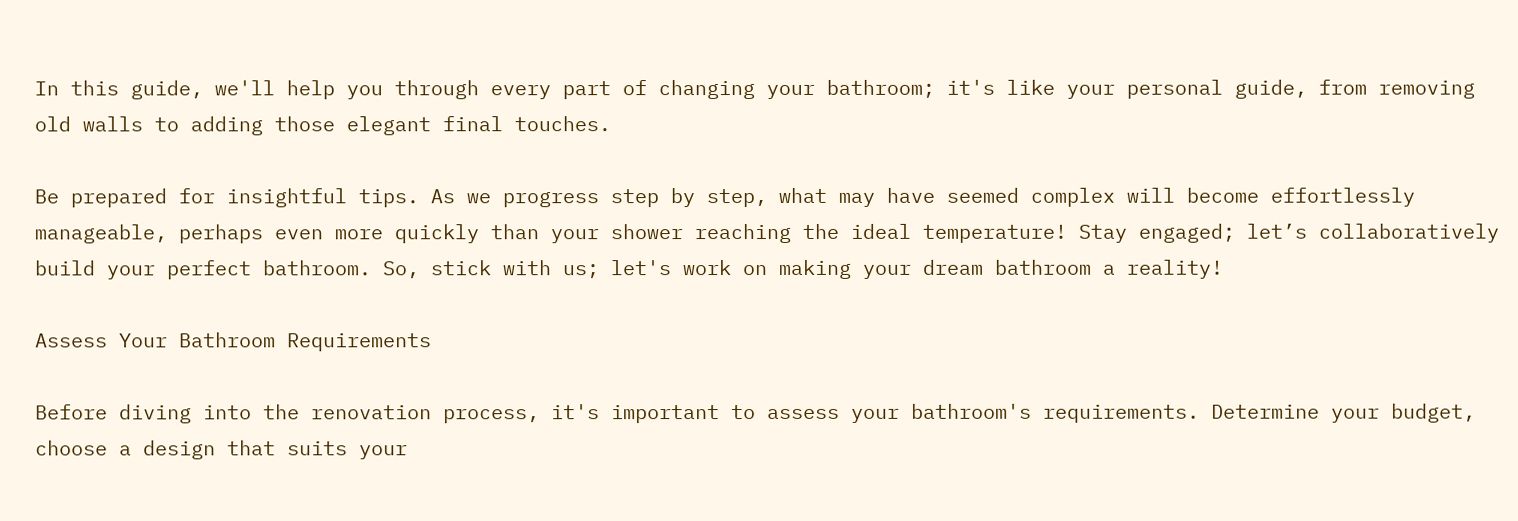In this guide, we'll help you through every part of changing your bathroom; it's like your personal guide, from removing old walls to adding those elegant final touches.

Be prepared for insightful tips. As we progress step by step, what may have seemed complex will become effortlessly manageable, perhaps even more quickly than your shower reaching the ideal temperature! Stay engaged; let’s collaboratively build your perfect bathroom. So, stick with us; let's work on making your dream bathroom a reality!

Assess Your Bathroom Requirements

Before diving into the renovation process, it's important to assess your bathroom's requirements. Determine your budget, choose a design that suits your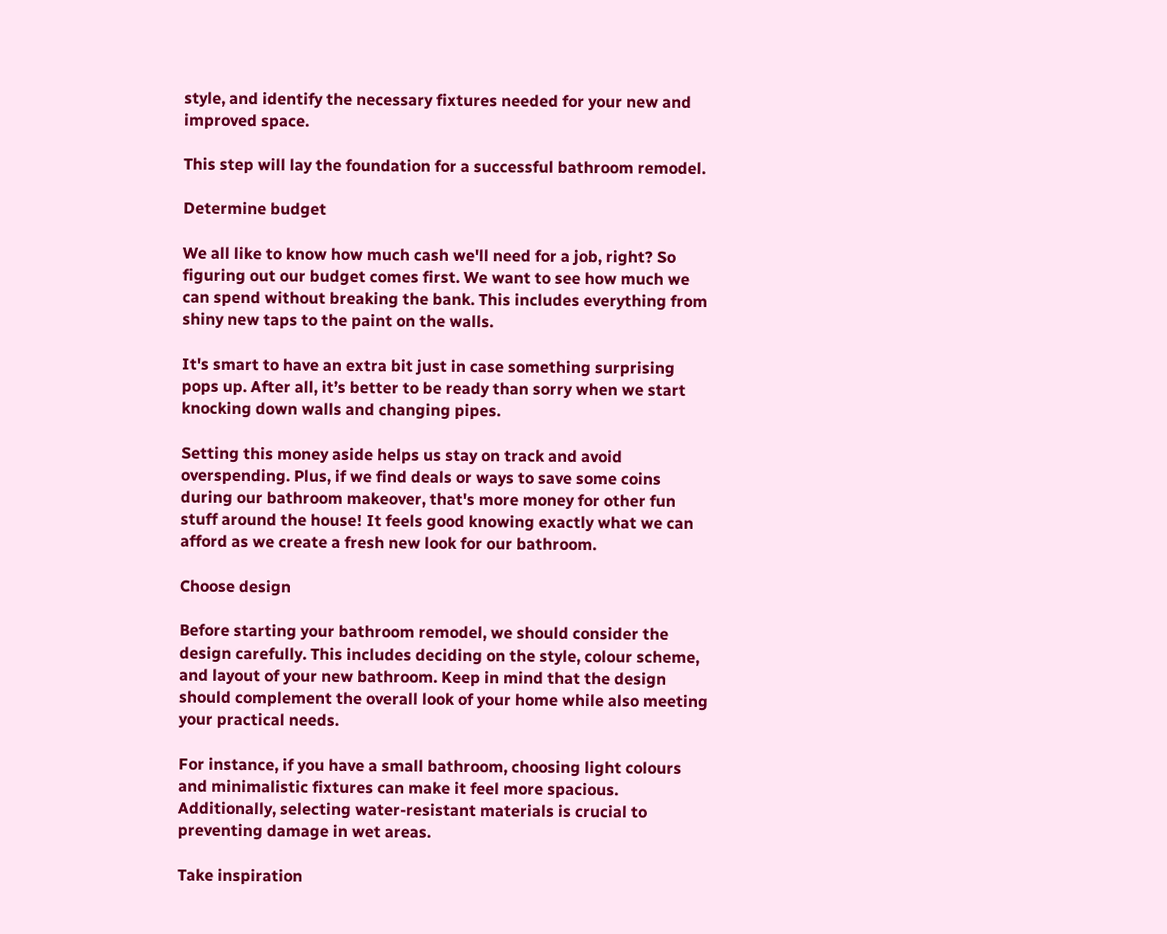style, and identify the necessary fixtures needed for your new and improved space.

This step will lay the foundation for a successful bathroom remodel.

Determine budget

We all like to know how much cash we'll need for a job, right? So figuring out our budget comes first. We want to see how much we can spend without breaking the bank. This includes everything from shiny new taps to the paint on the walls.

It's smart to have an extra bit just in case something surprising pops up. After all, it’s better to be ready than sorry when we start knocking down walls and changing pipes.

Setting this money aside helps us stay on track and avoid overspending. Plus, if we find deals or ways to save some coins during our bathroom makeover, that's more money for other fun stuff around the house! It feels good knowing exactly what we can afford as we create a fresh new look for our bathroom.

Choose design

Before starting your bathroom remodel, we should consider the design carefully. This includes deciding on the style, colour scheme, and layout of your new bathroom. Keep in mind that the design should complement the overall look of your home while also meeting your practical needs.

For instance, if you have a small bathroom, choosing light colours and minimalistic fixtures can make it feel more spacious. Additionally, selecting water-resistant materials is crucial to preventing damage in wet areas.

Take inspiration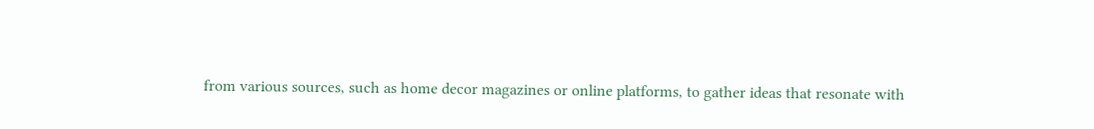from various sources, such as home decor magazines or online platforms, to gather ideas that resonate with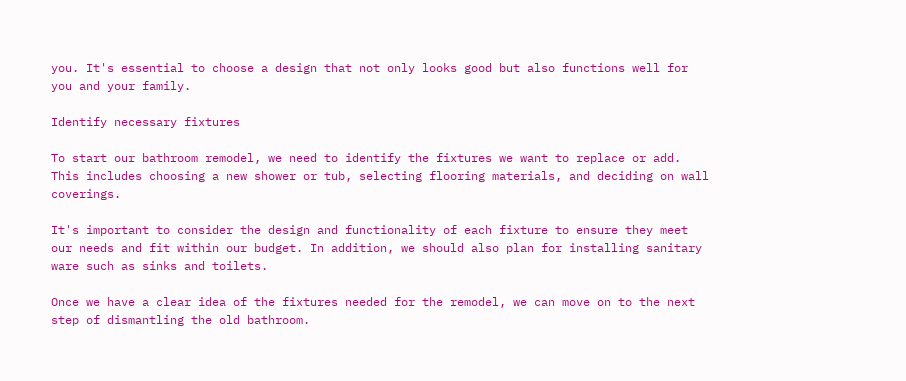you. It's essential to choose a design that not only looks good but also functions well for you and your family.

Identify necessary fixtures

To start our bathroom remodel, we need to identify the fixtures we want to replace or add. This includes choosing a new shower or tub, selecting flooring materials, and deciding on wall coverings.

It's important to consider the design and functionality of each fixture to ensure they meet our needs and fit within our budget. In addition, we should also plan for installing sanitary ware such as sinks and toilets.

Once we have a clear idea of the fixtures needed for the remodel, we can move on to the next step of dismantling the old bathroom.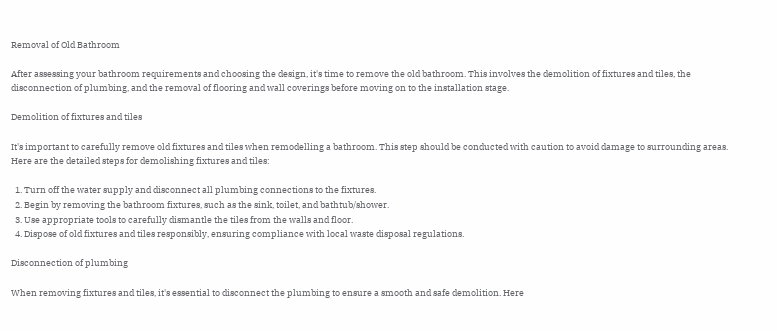Removal of Old Bathroom

After assessing your bathroom requirements and choosing the design, it's time to remove the old bathroom. This involves the demolition of fixtures and tiles, the disconnection of plumbing, and the removal of flooring and wall coverings before moving on to the installation stage.

Demolition of fixtures and tiles

It's important to carefully remove old fixtures and tiles when remodelling a bathroom. This step should be conducted with caution to avoid damage to surrounding areas. Here are the detailed steps for demolishing fixtures and tiles:

  1. Turn off the water supply and disconnect all plumbing connections to the fixtures.
  2. Begin by removing the bathroom fixtures, such as the sink, toilet, and bathtub/shower.
  3. Use appropriate tools to carefully dismantle the tiles from the walls and floor.
  4. Dispose of old fixtures and tiles responsibly, ensuring compliance with local waste disposal regulations.

Disconnection of plumbing

When removing fixtures and tiles, it's essential to disconnect the plumbing to ensure a smooth and safe demolition. Here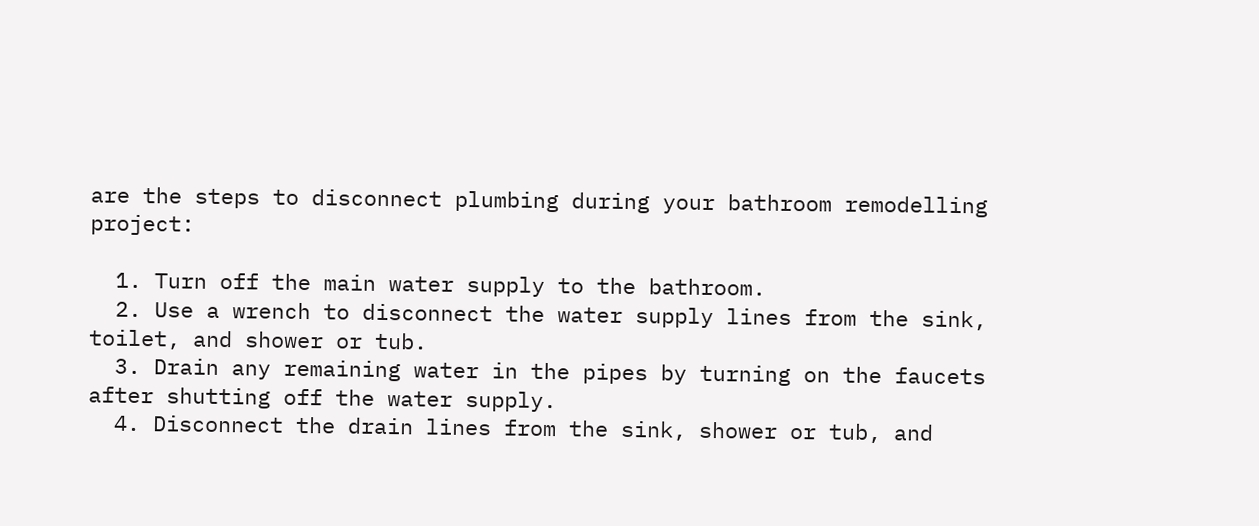are the steps to disconnect plumbing during your bathroom remodelling project:

  1. Turn off the main water supply to the bathroom.
  2. Use a wrench to disconnect the water supply lines from the sink, toilet, and shower or tub.
  3. Drain any remaining water in the pipes by turning on the faucets after shutting off the water supply.
  4. Disconnect the drain lines from the sink, shower or tub, and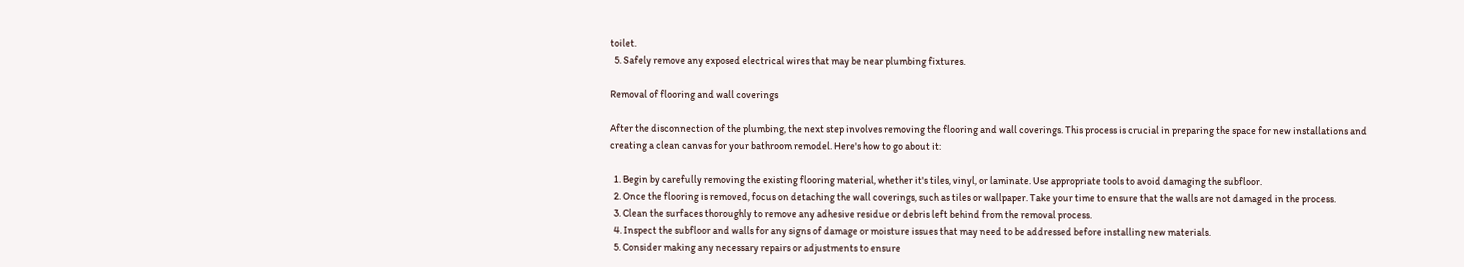toilet.
  5. Safely remove any exposed electrical wires that may be near plumbing fixtures.

Removal of flooring and wall coverings

After the disconnection of the plumbing, the next step involves removing the flooring and wall coverings. This process is crucial in preparing the space for new installations and creating a clean canvas for your bathroom remodel. Here's how to go about it:

  1. Begin by carefully removing the existing flooring material, whether it's tiles, vinyl, or laminate. Use appropriate tools to avoid damaging the subfloor.
  2. Once the flooring is removed, focus on detaching the wall coverings, such as tiles or wallpaper. Take your time to ensure that the walls are not damaged in the process.
  3. Clean the surfaces thoroughly to remove any adhesive residue or debris left behind from the removal process.
  4. Inspect the subfloor and walls for any signs of damage or moisture issues that may need to be addressed before installing new materials.
  5. Consider making any necessary repairs or adjustments to ensure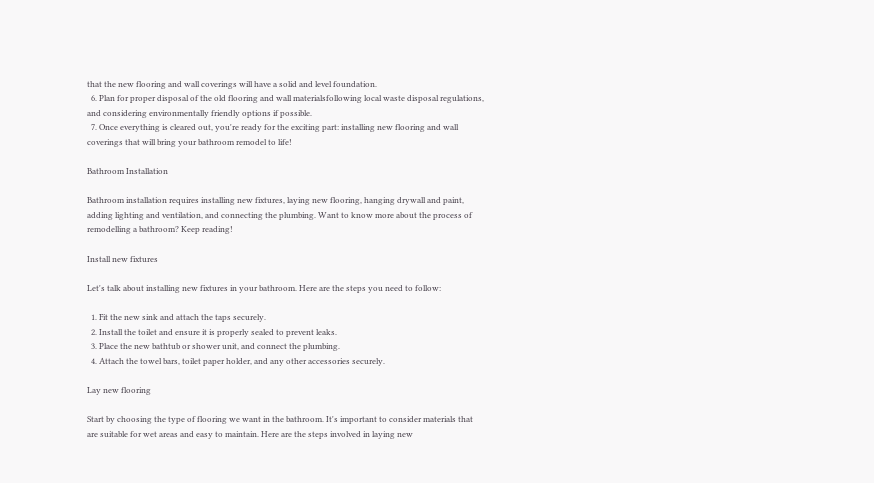that the new flooring and wall coverings will have a solid and level foundation.
  6. Plan for proper disposal of the old flooring and wall materialsfollowing local waste disposal regulations, and considering environmentally friendly options if possible.
  7. Once everything is cleared out, you're ready for the exciting part: installing new flooring and wall coverings that will bring your bathroom remodel to life!

Bathroom Installation

Bathroom installation requires installing new fixtures, laying new flooring, hanging drywall and paint, adding lighting and ventilation, and connecting the plumbing. Want to know more about the process of remodelling a bathroom? Keep reading!

Install new fixtures

Let's talk about installing new fixtures in your bathroom. Here are the steps you need to follow:

  1. Fit the new sink and attach the taps securely.
  2. Install the toilet and ensure it is properly sealed to prevent leaks.
  3. Place the new bathtub or shower unit, and connect the plumbing.
  4. Attach the towel bars, toilet paper holder, and any other accessories securely.

Lay new flooring

Start by choosing the type of flooring we want in the bathroom. It's important to consider materials that are suitable for wet areas and easy to maintain. Here are the steps involved in laying new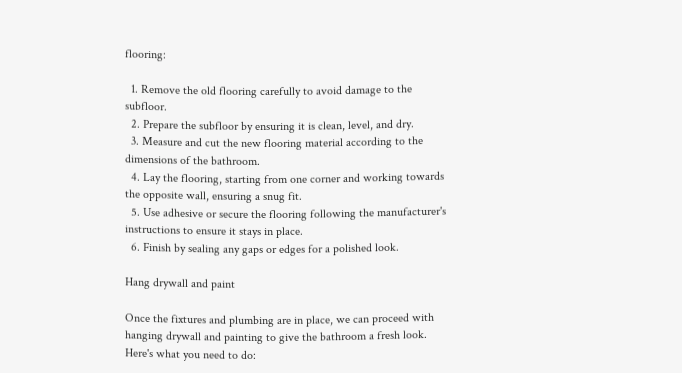flooring:

  1. Remove the old flooring carefully to avoid damage to the subfloor.
  2. Prepare the subfloor by ensuring it is clean, level, and dry.
  3. Measure and cut the new flooring material according to the dimensions of the bathroom.
  4. Lay the flooring, starting from one corner and working towards the opposite wall, ensuring a snug fit.
  5. Use adhesive or secure the flooring following the manufacturer's instructions to ensure it stays in place.
  6. Finish by sealing any gaps or edges for a polished look.

Hang drywall and paint

Once the fixtures and plumbing are in place, we can proceed with hanging drywall and painting to give the bathroom a fresh look. Here's what you need to do: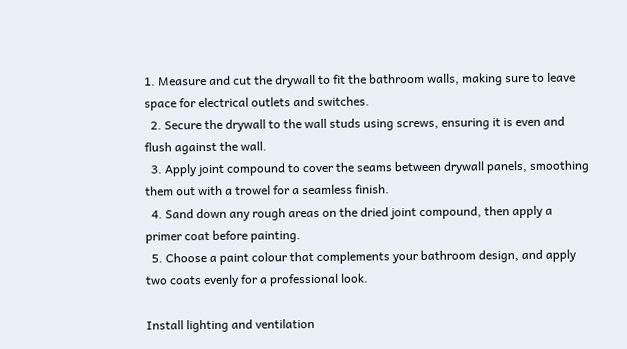1. Measure and cut the drywall to fit the bathroom walls, making sure to leave space for electrical outlets and switches.
  2. Secure the drywall to the wall studs using screws, ensuring it is even and flush against the wall.
  3. Apply joint compound to cover the seams between drywall panels, smoothing them out with a trowel for a seamless finish.
  4. Sand down any rough areas on the dried joint compound, then apply a primer coat before painting.
  5. Choose a paint colour that complements your bathroom design, and apply two coats evenly for a professional look.

Install lighting and ventilation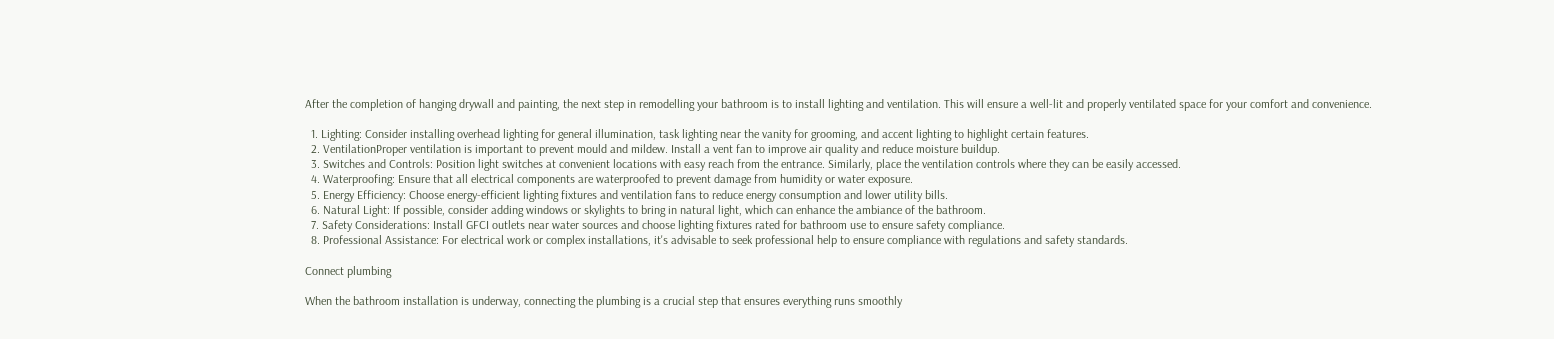After the completion of hanging drywall and painting, the next step in remodelling your bathroom is to install lighting and ventilation. This will ensure a well-lit and properly ventilated space for your comfort and convenience.

  1. Lighting: Consider installing overhead lighting for general illumination, task lighting near the vanity for grooming, and accent lighting to highlight certain features.
  2. VentilationProper ventilation is important to prevent mould and mildew. Install a vent fan to improve air quality and reduce moisture buildup.
  3. Switches and Controls: Position light switches at convenient locations with easy reach from the entrance. Similarly, place the ventilation controls where they can be easily accessed.
  4. Waterproofing: Ensure that all electrical components are waterproofed to prevent damage from humidity or water exposure.
  5. Energy Efficiency: Choose energy-efficient lighting fixtures and ventilation fans to reduce energy consumption and lower utility bills.
  6. Natural Light: If possible, consider adding windows or skylights to bring in natural light, which can enhance the ambiance of the bathroom.
  7. Safety Considerations: Install GFCI outlets near water sources and choose lighting fixtures rated for bathroom use to ensure safety compliance.
  8. Professional Assistance: For electrical work or complex installations, it's advisable to seek professional help to ensure compliance with regulations and safety standards.

Connect plumbing

When the bathroom installation is underway, connecting the plumbing is a crucial step that ensures everything runs smoothly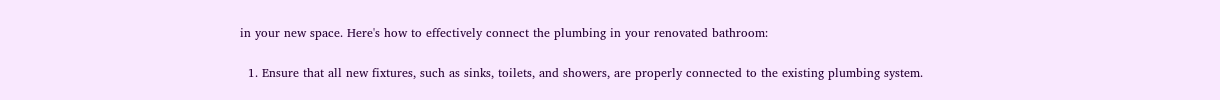in your new space. Here's how to effectively connect the plumbing in your renovated bathroom:

  1. Ensure that all new fixtures, such as sinks, toilets, and showers, are properly connected to the existing plumbing system.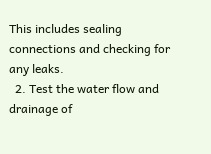This includes sealing connections and checking for any leaks.
  2. Test the water flow and drainage of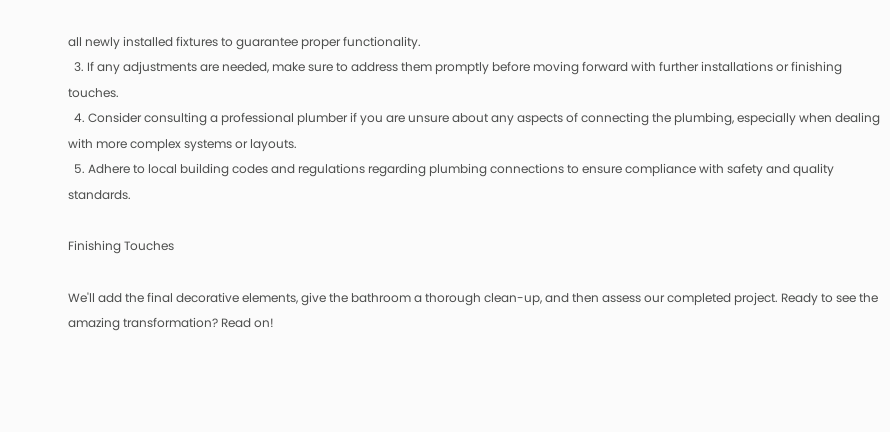all newly installed fixtures to guarantee proper functionality.
  3. If any adjustments are needed, make sure to address them promptly before moving forward with further installations or finishing touches.
  4. Consider consulting a professional plumber if you are unsure about any aspects of connecting the plumbing, especially when dealing with more complex systems or layouts.
  5. Adhere to local building codes and regulations regarding plumbing connections to ensure compliance with safety and quality standards.

Finishing Touches

We'll add the final decorative elements, give the bathroom a thorough clean-up, and then assess our completed project. Ready to see the amazing transformation? Read on!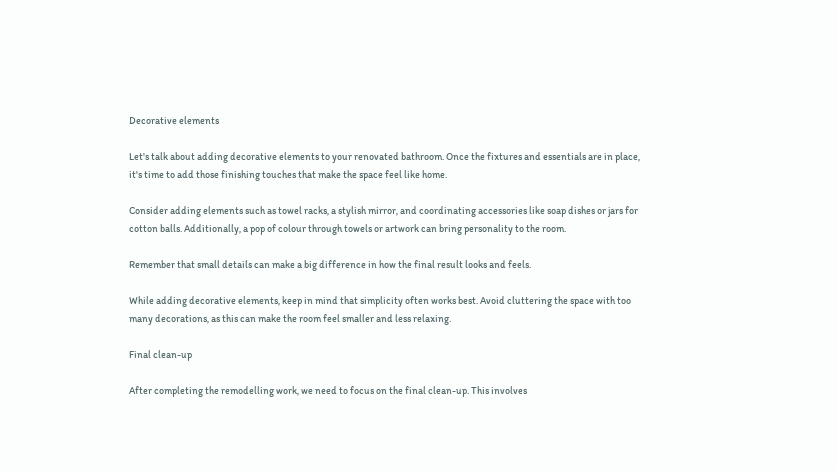Decorative elements

Let's talk about adding decorative elements to your renovated bathroom. Once the fixtures and essentials are in place, it's time to add those finishing touches that make the space feel like home.

Consider adding elements such as towel racks, a stylish mirror, and coordinating accessories like soap dishes or jars for cotton balls. Additionally, a pop of colour through towels or artwork can bring personality to the room.

Remember that small details can make a big difference in how the final result looks and feels.

While adding decorative elements, keep in mind that simplicity often works best. Avoid cluttering the space with too many decorations, as this can make the room feel smaller and less relaxing.

Final clean-up

After completing the remodelling work, we need to focus on the final clean-up. This involves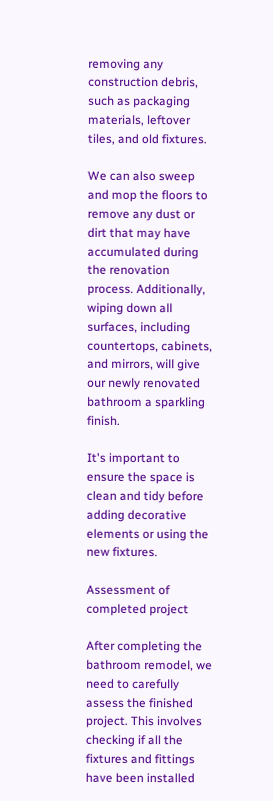removing any construction debris, such as packaging materials, leftover tiles, and old fixtures.

We can also sweep and mop the floors to remove any dust or dirt that may have accumulated during the renovation process. Additionally, wiping down all surfaces, including countertops, cabinets, and mirrors, will give our newly renovated bathroom a sparkling finish.

It's important to ensure the space is clean and tidy before adding decorative elements or using the new fixtures.

Assessment of completed project

After completing the bathroom remodel, we need to carefully assess the finished project. This involves checking if all the fixtures and fittings have been installed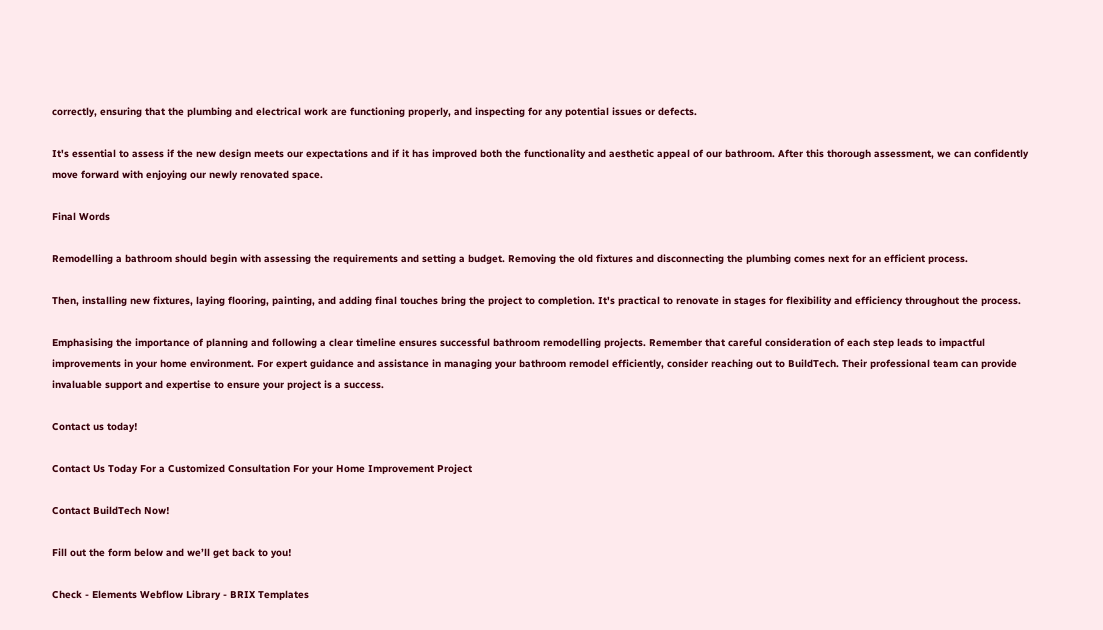correctly, ensuring that the plumbing and electrical work are functioning properly, and inspecting for any potential issues or defects.

It's essential to assess if the new design meets our expectations and if it has improved both the functionality and aesthetic appeal of our bathroom. After this thorough assessment, we can confidently move forward with enjoying our newly renovated space.

Final Words

Remodelling a bathroom should begin with assessing the requirements and setting a budget. Removing the old fixtures and disconnecting the plumbing comes next for an efficient process.

Then, installing new fixtures, laying flooring, painting, and adding final touches bring the project to completion. It's practical to renovate in stages for flexibility and efficiency throughout the process.

Emphasising the importance of planning and following a clear timeline ensures successful bathroom remodelling projects. Remember that careful consideration of each step leads to impactful improvements in your home environment. For expert guidance and assistance in managing your bathroom remodel efficiently, consider reaching out to BuildTech. Their professional team can provide invaluable support and expertise to ensure your project is a success.

Contact us today!

Contact Us Today For a Customized Consultation For your Home Improvement Project

Contact BuildTech Now!

Fill out the form below and we’ll get back to you!

Check - Elements Webflow Library - BRIX Templates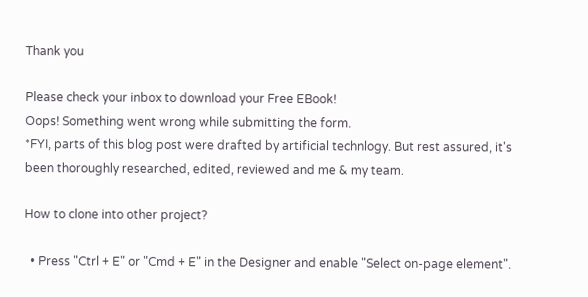Thank you

Please check your inbox to download your Free EBook!
Oops! Something went wrong while submitting the form.
*FYI, parts of this blog post were drafted by artificial technlogy. But rest assured, it's been thoroughly researched, edited, reviewed and me & my team.

How to clone into other project?

  • Press "Ctrl + E" or "Cmd + E" in the Designer and enable "Select on-page element".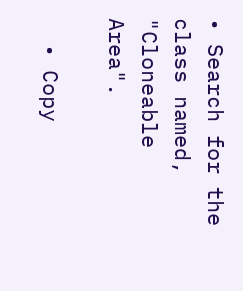• Search for the class named, "Cloneable Area".

  • Copy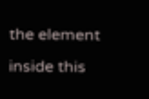the element inside this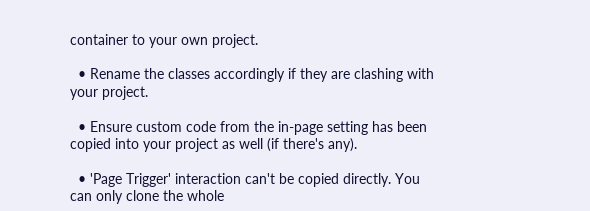container to your own project.

  • Rename the classes accordingly if they are clashing with your project.

  • Ensure custom code from the in-page setting has been copied into your project as well (if there's any).

  • 'Page Trigger' interaction can't be copied directly. You can only clone the whole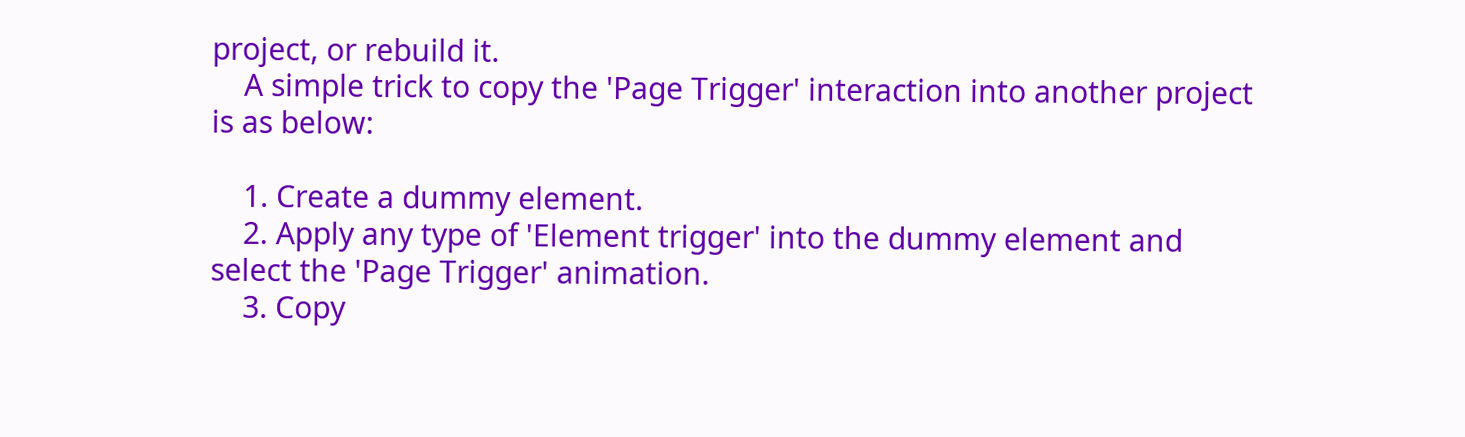project, or rebuild it.
    A simple trick to copy the 'Page Trigger' interaction into another project is as below:

    1. Create a dummy element.
    2. Apply any type of 'Element trigger' into the dummy element and select the 'Page Trigger' animation.
    3. Copy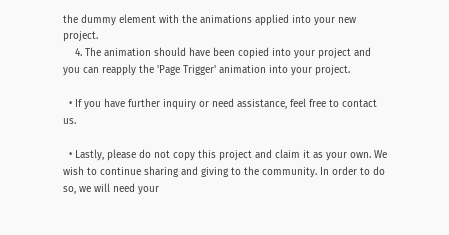the dummy element with the animations applied into your new project.
    4. The animation should have been copied into your project and you can reapply the 'Page Trigger' animation into your project.

  • If you have further inquiry or need assistance, feel free to contact us.

  • Lastly, please do not copy this project and claim it as your own. We wish to continue sharing and giving to the community. In order to do so, we will need your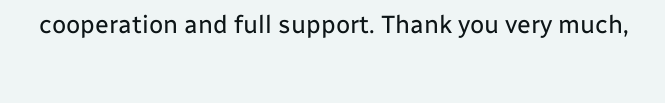cooperation and full support. Thank you very much,